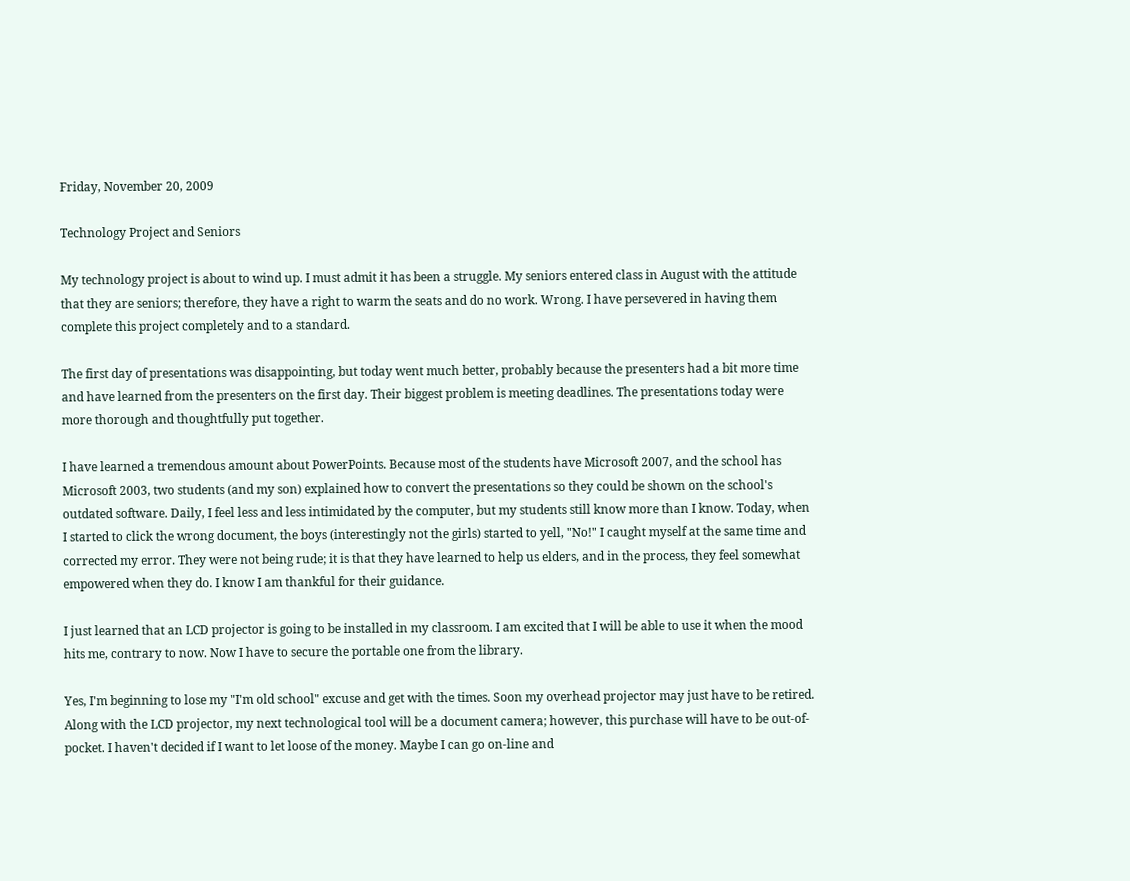Friday, November 20, 2009

Technology Project and Seniors

My technology project is about to wind up. I must admit it has been a struggle. My seniors entered class in August with the attitude that they are seniors; therefore, they have a right to warm the seats and do no work. Wrong. I have persevered in having them complete this project completely and to a standard.

The first day of presentations was disappointing, but today went much better, probably because the presenters had a bit more time and have learned from the presenters on the first day. Their biggest problem is meeting deadlines. The presentations today were more thorough and thoughtfully put together.

I have learned a tremendous amount about PowerPoints. Because most of the students have Microsoft 2007, and the school has Microsoft 2003, two students (and my son) explained how to convert the presentations so they could be shown on the school's outdated software. Daily, I feel less and less intimidated by the computer, but my students still know more than I know. Today, when I started to click the wrong document, the boys (interestingly not the girls) started to yell, "No!" I caught myself at the same time and corrected my error. They were not being rude; it is that they have learned to help us elders, and in the process, they feel somewhat empowered when they do. I know I am thankful for their guidance.

I just learned that an LCD projector is going to be installed in my classroom. I am excited that I will be able to use it when the mood hits me, contrary to now. Now I have to secure the portable one from the library.

Yes, I'm beginning to lose my "I'm old school" excuse and get with the times. Soon my overhead projector may just have to be retired. Along with the LCD projector, my next technological tool will be a document camera; however, this purchase will have to be out-of-pocket. I haven't decided if I want to let loose of the money. Maybe I can go on-line and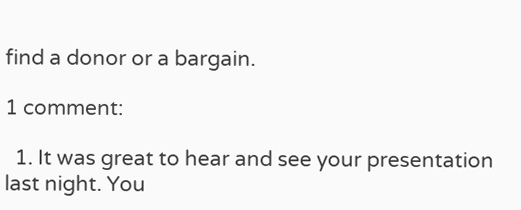find a donor or a bargain.

1 comment:

  1. It was great to hear and see your presentation last night. You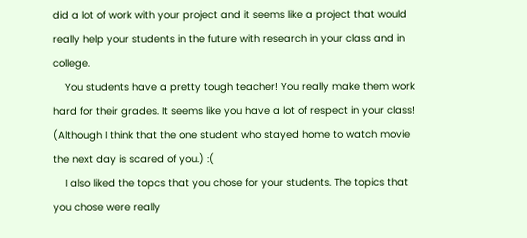did a lot of work with your project and it seems like a project that would really help your students in the future with research in your class and in college.
    You students have a pretty tough teacher! You really make them work hard for their grades. It seems like you have a lot of respect in your class! (Although I think that the one student who stayed home to watch movie the next day is scared of you.) :(
    I also liked the topcs that you chose for your students. The topics that you chose were really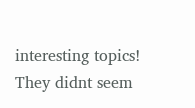interesting topics! They didnt seem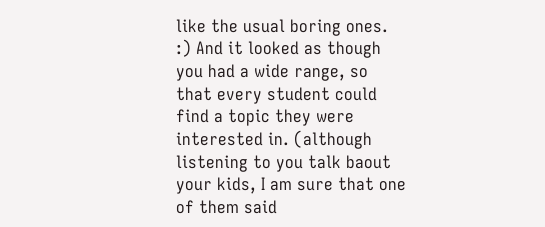like the usual boring ones. :) And it looked as though you had a wide range, so that every student could find a topic they were interested in. (although listening to you talk baout your kids, I am sure that one of them said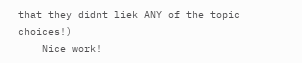that they didnt liek ANY of the topic choices!)
    Nice work!